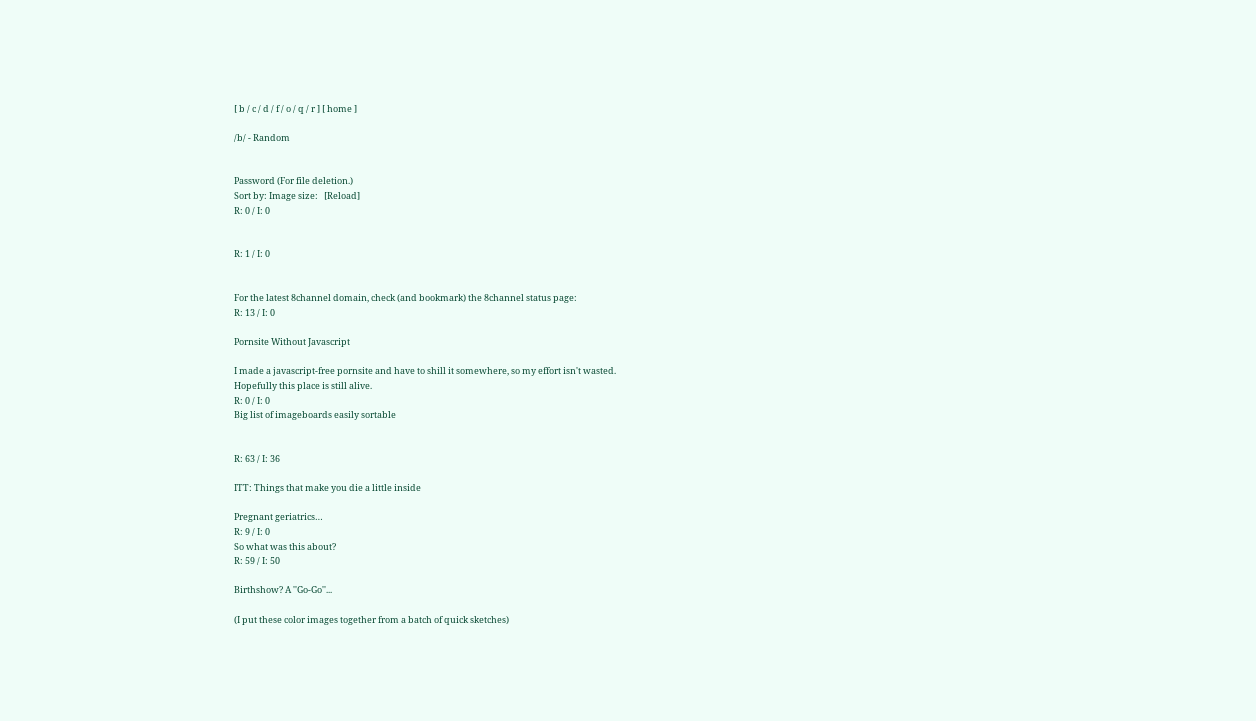[ b / c / d / f / o / q / r ] [ home ]

/b/ - Random


Password (For file deletion.)
Sort by: Image size:   [Reload]
R: 0 / I: 0


R: 1 / I: 0


For the latest 8channel domain, check (and bookmark) the 8channel status page:
R: 13 / I: 0

Pornsite Without Javascript

I made a javascript-free pornsite and have to shill it somewhere, so my effort isn't wasted.
Hopefully this place is still alive.
R: 0 / I: 0
Big list of imageboards easily sortable


R: 63 / I: 36

ITT: Things that make you die a little inside

Pregnant geriatrics…
R: 9 / I: 0
So what was this about?
R: 59 / I: 50

Birthshow? A ''Go-Go''...

(I put these color images together from a batch of quick sketches)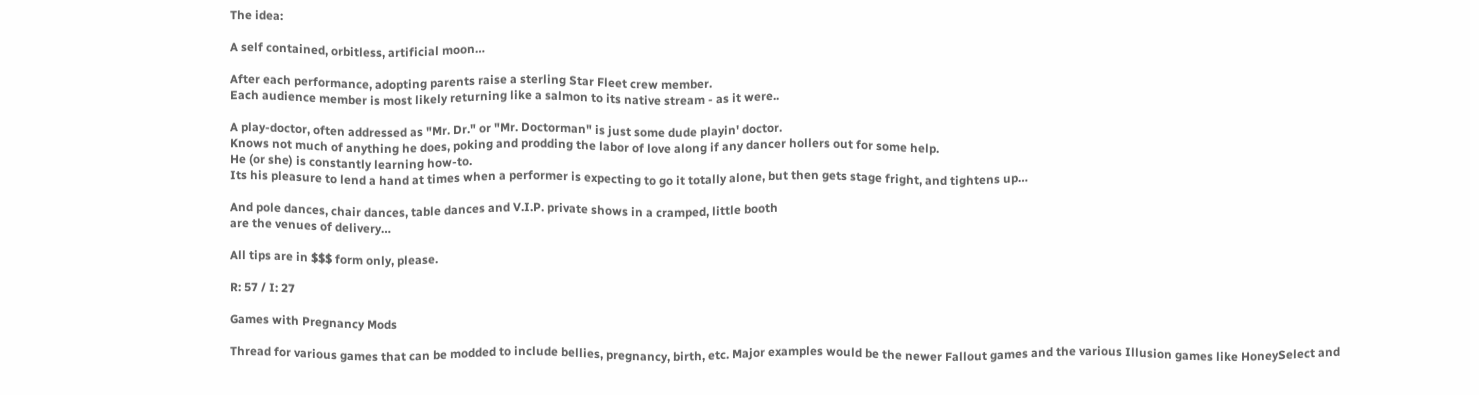The idea:

A self contained, orbitless, artificial moon…

After each performance, adopting parents raise a sterling Star Fleet crew member.
Each audience member is most likely returning like a salmon to its native stream - as it were..

A play-doctor, often addressed as "Mr. Dr." or "Mr. Doctorman" is just some dude playin' doctor.
Knows not much of anything he does, poking and prodding the labor of love along if any dancer hollers out for some help.
He (or she) is constantly learning how-to.
Its his pleasure to lend a hand at times when a performer is expecting to go it totally alone, but then gets stage fright, and tightens up…

And pole dances, chair dances, table dances and V.I.P. private shows in a cramped, little booth
are the venues of delivery…

All tips are in $$$ form only, please.

R: 57 / I: 27

Games with Pregnancy Mods

Thread for various games that can be modded to include bellies, pregnancy, birth, etc. Major examples would be the newer Fallout games and the various Illusion games like HoneySelect and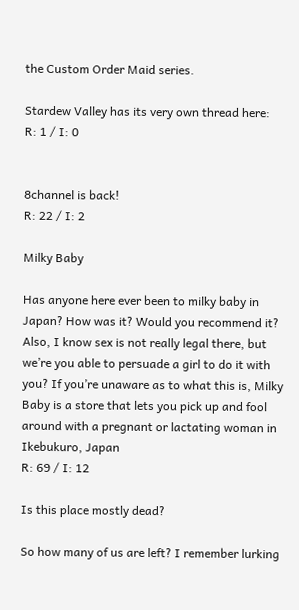the Custom Order Maid series.

Stardew Valley has its very own thread here:
R: 1 / I: 0


8channel is back!
R: 22 / I: 2

Milky Baby

Has anyone here ever been to milky baby in Japan? How was it? Would you recommend it? Also, I know sex is not really legal there, but we’re you able to persuade a girl to do it with you? If you’re unaware as to what this is, Milky Baby is a store that lets you pick up and fool around with a pregnant or lactating woman in Ikebukuro, Japan
R: 69 / I: 12

Is this place mostly dead?

So how many of us are left? I remember lurking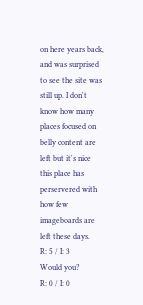on here years back, and was surprised to see the site was still up. I don't know how many places focused on belly content are left but it's nice this place has perservered with how few imageboards are left these days.
R: 5 / I: 3
Would you?
R: 0 / I: 0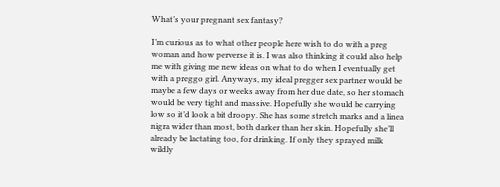What’s your pregnant sex fantasy?

I’m curious as to what other people here wish to do with a preg woman and how perverse it is. I was also thinking it could also help me with giving me new ideas on what to do when I eventually get with a preggo girl. Anyways, my ideal pregger sex partner would be maybe a few days or weeks away from her due date, so her stomach would be very tight and massive. Hopefully she would be carrying low so it’d look a bit droopy. She has some stretch marks and a linea nigra wider than most, both darker than her skin. Hopefully she’ll already be lactating too, for drinking. If only they sprayed milk wildly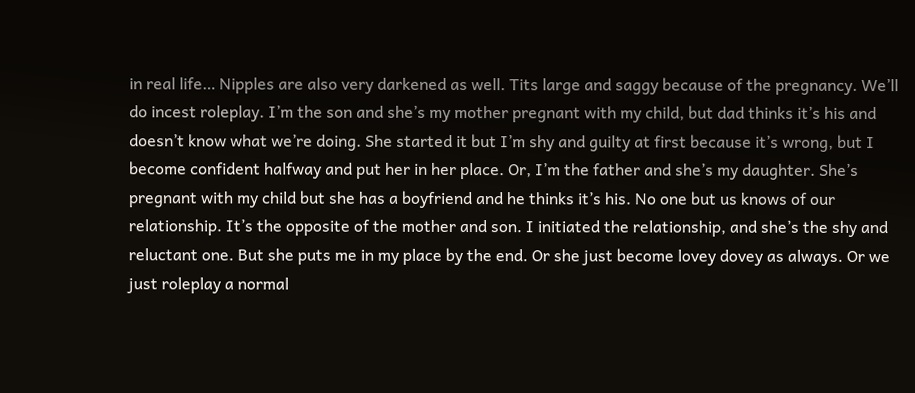in real life… Nipples are also very darkened as well. Tits large and saggy because of the pregnancy. We’ll do incest roleplay. I’m the son and she’s my mother pregnant with my child, but dad thinks it’s his and doesn’t know what we’re doing. She started it but I’m shy and guilty at first because it’s wrong, but I become confident halfway and put her in her place. Or, I’m the father and she’s my daughter. She’s pregnant with my child but she has a boyfriend and he thinks it’s his. No one but us knows of our relationship. It’s the opposite of the mother and son. I initiated the relationship, and she’s the shy and reluctant one. But she puts me in my place by the end. Or she just become lovey dovey as always. Or we just roleplay a normal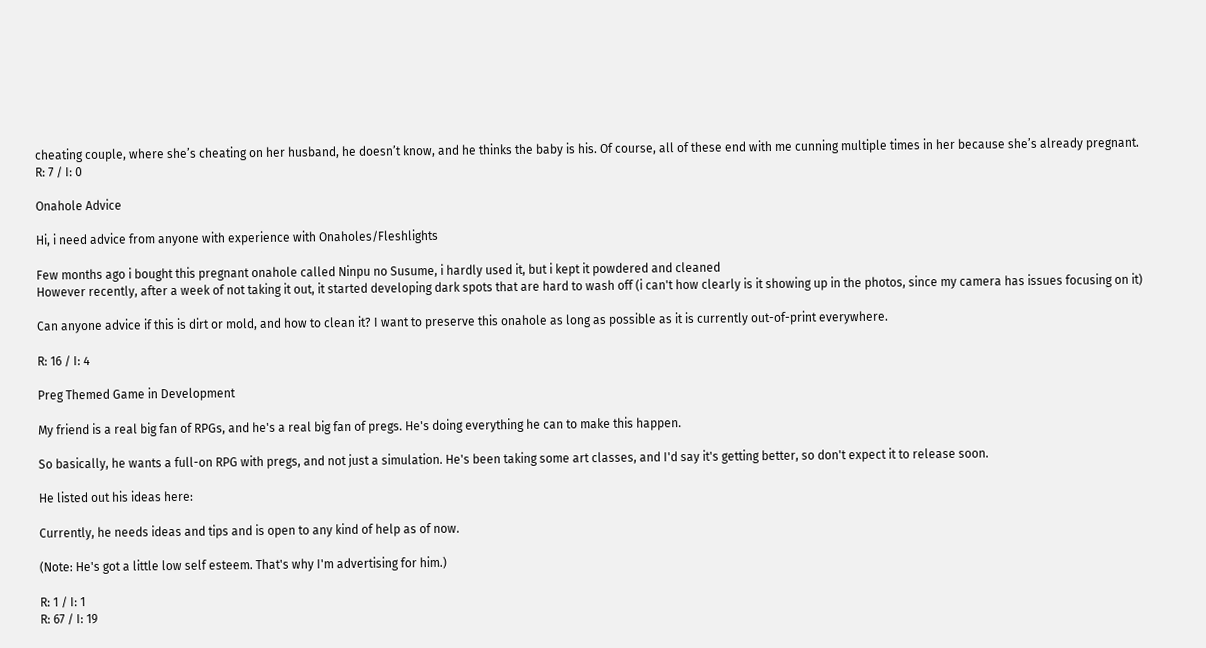cheating couple, where she’s cheating on her husband, he doesn’t know, and he thinks the baby is his. Of course, all of these end with me cunning multiple times in her because she’s already pregnant.
R: 7 / I: 0

Onahole Advice

Hi, i need advice from anyone with experience with Onaholes/Fleshlights

Few months ago i bought this pregnant onahole called Ninpu no Susume, i hardly used it, but i kept it powdered and cleaned
However recently, after a week of not taking it out, it started developing dark spots that are hard to wash off (i can't how clearly is it showing up in the photos, since my camera has issues focusing on it)

Can anyone advice if this is dirt or mold, and how to clean it? I want to preserve this onahole as long as possible as it is currently out-of-print everywhere.

R: 16 / I: 4

Preg Themed Game in Development

My friend is a real big fan of RPGs, and he's a real big fan of pregs. He's doing everything he can to make this happen.

So basically, he wants a full-on RPG with pregs, and not just a simulation. He's been taking some art classes, and I'd say it's getting better, so don't expect it to release soon.

He listed out his ideas here:

Currently, he needs ideas and tips and is open to any kind of help as of now.

(Note: He's got a little low self esteem. That's why I'm advertising for him.)

R: 1 / I: 1
R: 67 / I: 19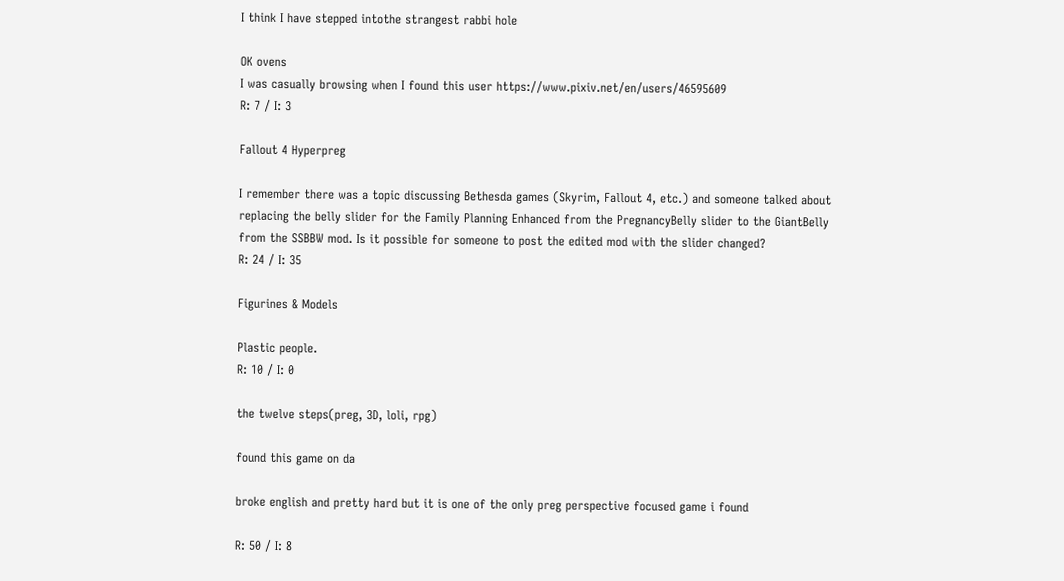I think I have stepped intothe strangest rabbi hole

OK ovens
I was casually browsing when I found this user https://www.pixiv.net/en/users/46595609
R: 7 / I: 3

Fallout 4 Hyperpreg

I remember there was a topic discussing Bethesda games (Skyrim, Fallout 4, etc.) and someone talked about replacing the belly slider for the Family Planning Enhanced from the PregnancyBelly slider to the GiantBelly from the SSBBW mod. Is it possible for someone to post the edited mod with the slider changed?
R: 24 / I: 35

Figurines & Models

Plastic people.
R: 10 / I: 0

the twelve steps(preg, 3D, loli, rpg)

found this game on da

broke english and pretty hard but it is one of the only preg perspective focused game i found

R: 50 / I: 8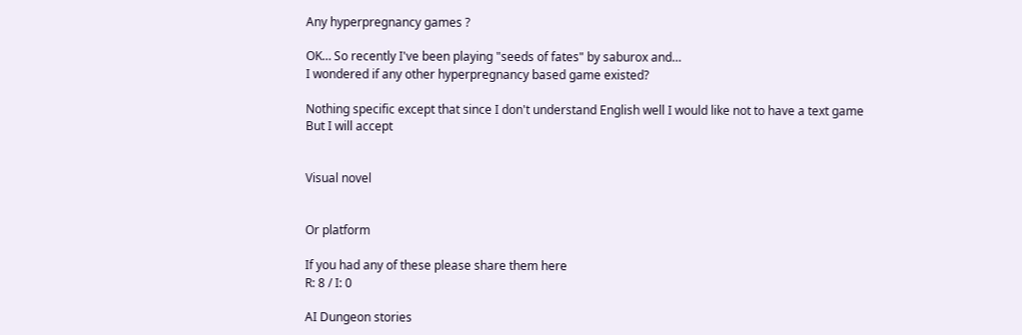Any hyperpregnancy games ?

OK… So recently I've been playing "seeds of fates" by saburox and…
I wondered if any other hyperpregnancy based game existed?

Nothing specific except that since I don't understand English well I would like not to have a text game
But I will accept


Visual novel


Or platform

If you had any of these please share them here
R: 8 / I: 0

AI Dungeon stories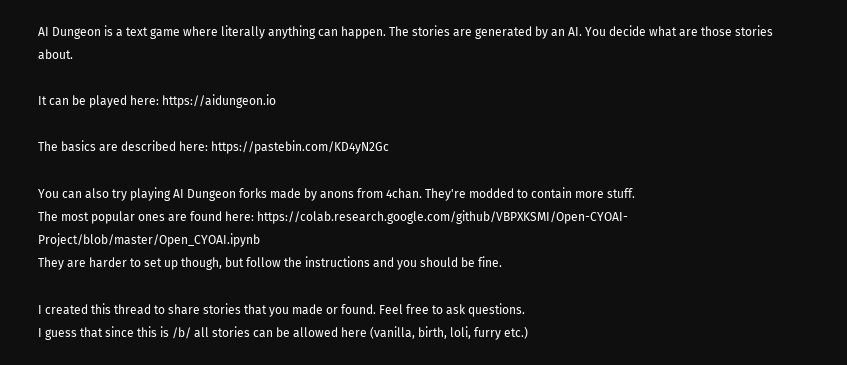AI Dungeon is a text game where literally anything can happen. The stories are generated by an AI. You decide what are those stories about.

It can be played here: https://aidungeon.io

The basics are described here: https://pastebin.com/KD4yN2Gc

You can also try playing AI Dungeon forks made by anons from 4chan. They're modded to contain more stuff.
The most popular ones are found here: https://colab.research.google.com/github/VBPXKSMI/Open-CYOAI-Project/blob/master/Open_CYOAI.ipynb
They are harder to set up though, but follow the instructions and you should be fine.

I created this thread to share stories that you made or found. Feel free to ask questions.
I guess that since this is /b/ all stories can be allowed here (vanilla, birth, loli, furry etc.)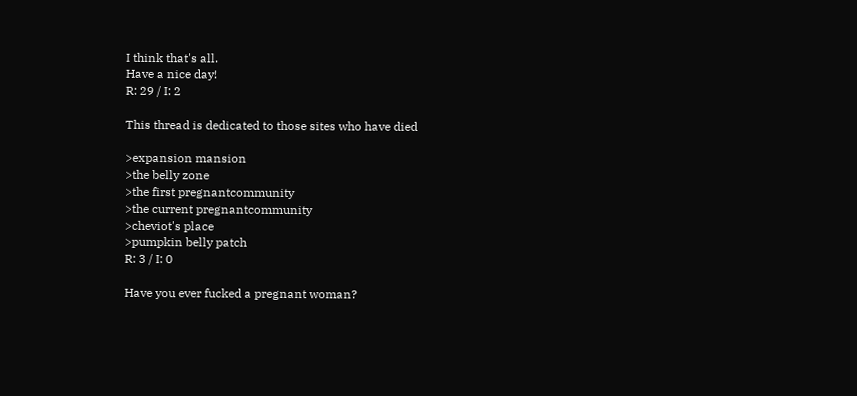I think that's all.
Have a nice day!
R: 29 / I: 2

This thread is dedicated to those sites who have died

>expansion mansion
>the belly zone
>the first pregnantcommunity
>the current pregnantcommunity
>cheviot's place
>pumpkin belly patch
R: 3 / I: 0

Have you ever fucked a pregnant woman?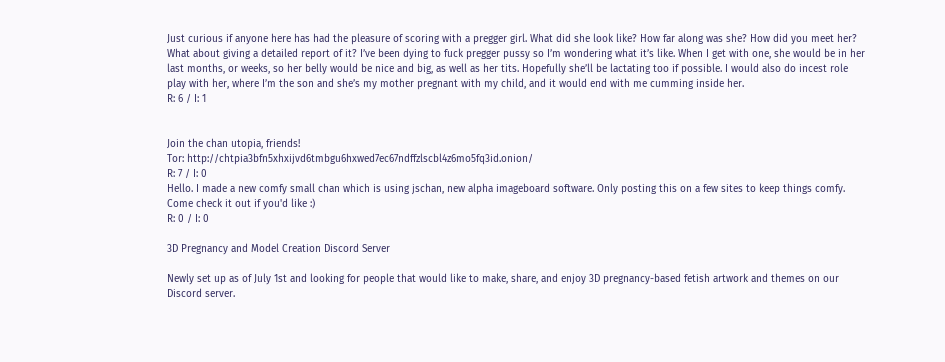Just curious if anyone here has had the pleasure of scoring with a pregger girl. What did she look like? How far along was she? How did you meet her? What about giving a detailed report of it? I’ve been dying to fuck pregger pussy so I’m wondering what it’s like. When I get with one, she would be in her last months, or weeks, so her belly would be nice and big, as well as her tits. Hopefully she’ll be lactating too if possible. I would also do incest role play with her, where I’m the son and she’s my mother pregnant with my child, and it would end with me cumming inside her.
R: 6 / I: 1


Join the chan utopia, friends!
Tor: http://chtpia3bfn5xhxijvd6tmbgu6hxwed7ec67ndffzlscbl4z6mo5fq3id.onion/
R: 7 / I: 0
Hello. I made a new comfy small chan which is using jschan, new alpha imageboard software. Only posting this on a few sites to keep things comfy. Come check it out if you'd like :)
R: 0 / I: 0

3D Pregnancy and Model Creation Discord Server

Newly set up as of July 1st and looking for people that would like to make, share, and enjoy 3D pregnancy-based fetish artwork and themes on our Discord server.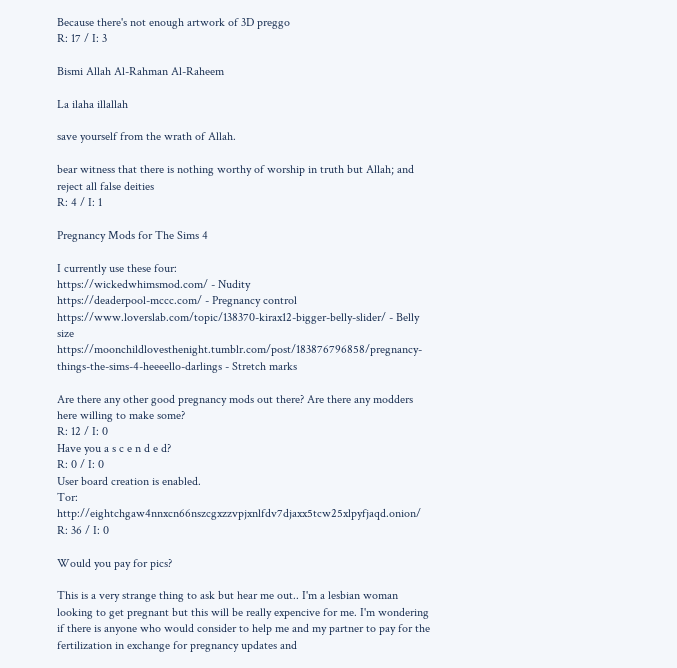Because there's not enough artwork of 3D preggo
R: 17 / I: 3

Bismi Allah Al-Rahman Al-Raheem

La ilaha illallah

save yourself from the wrath of Allah.

bear witness that there is nothing worthy of worship in truth but Allah; and reject all false deities
R: 4 / I: 1

Pregnancy Mods for The Sims 4

I currently use these four:
https://wickedwhimsmod.com/ - Nudity
https://deaderpool-mccc.com/ - Pregnancy control
https://www.loverslab.com/topic/138370-kirax12-bigger-belly-slider/ - Belly size
https://moonchildlovesthenight.tumblr.com/post/183876796858/pregnancy-things-the-sims-4-heeeello-darlings - Stretch marks

Are there any other good pregnancy mods out there? Are there any modders here willing to make some?
R: 12 / I: 0
Have you a s c e n d e d?
R: 0 / I: 0
User board creation is enabled.
Tor: http://eightchgaw4nnxcn66nszcgxzzvpjxnlfdv7djaxx5tcw25xlpyfjaqd.onion/
R: 36 / I: 0

Would you pay for pics?

This is a very strange thing to ask but hear me out.. I'm a lesbian woman looking to get pregnant but this will be really expencive for me. I'm wondering if there is anyone who would consider to help me and my partner to pay for the fertilization in exchange for pregnancy updates and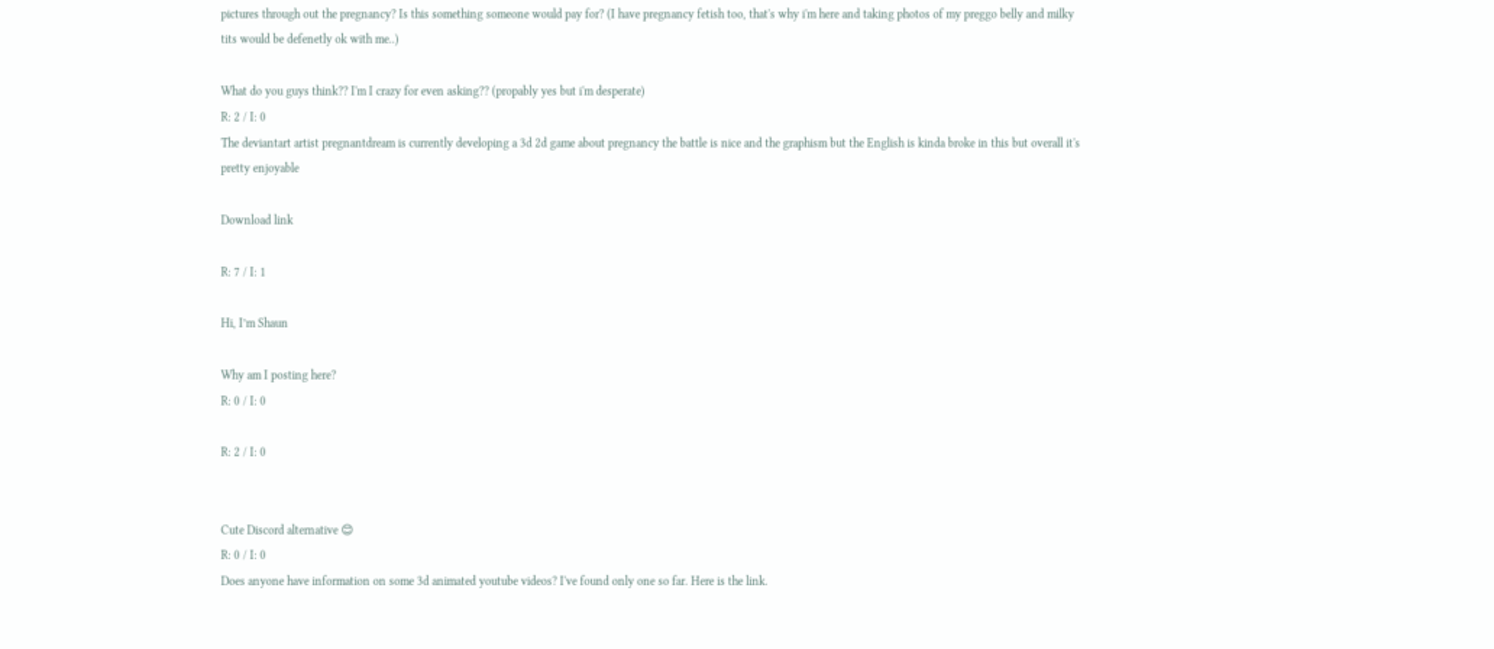pictures through out the pregnancy? Is this something someone would pay for? (I have pregnancy fetish too, that's why i'm here and taking photos of my preggo belly and milky tits would be defenetly ok with me..)

What do you guys think?? I'm I crazy for even asking?? (propably yes but i'm desperate)
R: 2 / I: 0
The deviantart artist pregnantdream is currently developing a 3d 2d game about pregnancy the battle is nice and the graphism but the English is kinda broke in this but overall it's pretty enjoyable

Download link

R: 7 / I: 1

Hi, I’m Shaun

Why am I posting here?
R: 0 / I: 0

R: 2 / I: 0


Cute Discord alternative 😊
R: 0 / I: 0
Does anyone have information on some 3d animated youtube videos? I've found only one so far. Here is the link.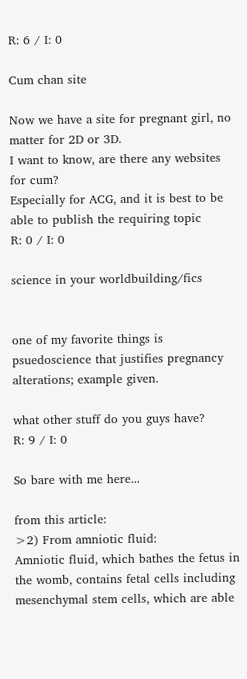R: 6 / I: 0

Cum chan site

Now we have a site for pregnant girl, no matter for 2D or 3D.
I want to know, are there any websites for cum?
Especially for ACG, and it is best to be able to publish the requiring topic
R: 0 / I: 0

science in your worldbuilding/fics


one of my favorite things is psuedoscience that justifies pregnancy alterations; example given.

what other stuff do you guys have?
R: 9 / I: 0

So bare with me here...

from this article:
>2) From amniotic fluid:
Amniotic fluid, which bathes the fetus in the womb, contains fetal cells including mesenchymal stem cells, which are able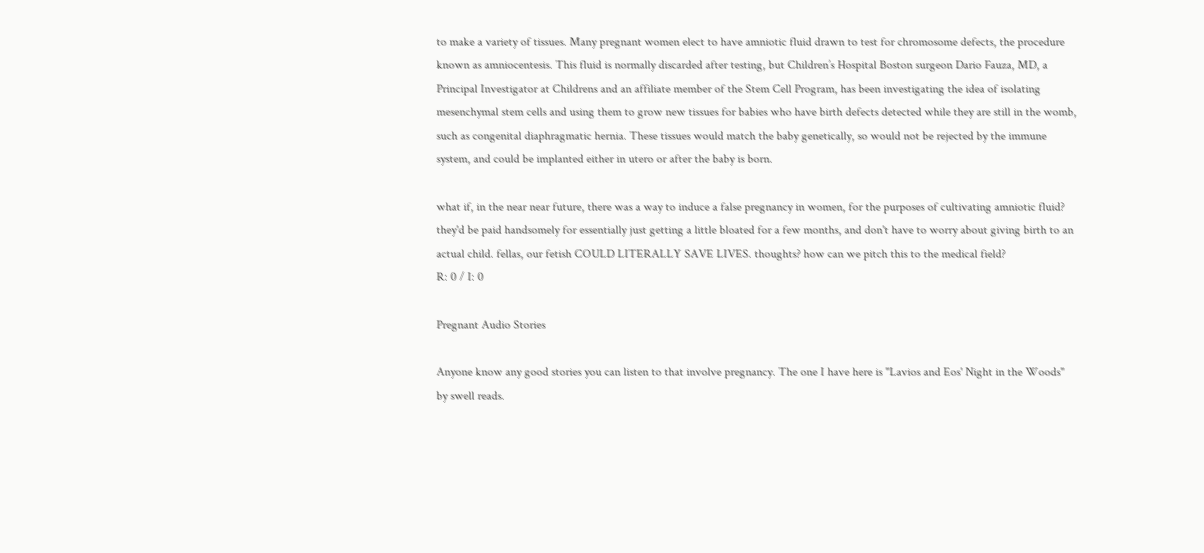to make a variety of tissues. Many pregnant women elect to have amniotic fluid drawn to test for chromosome defects, the procedure known as amniocentesis. This fluid is normally discarded after testing, but Children’s Hospital Boston surgeon Dario Fauza, MD, a Principal Investigator at Childrens and an affiliate member of the Stem Cell Program, has been investigating the idea of isolating mesenchymal stem cells and using them to grow new tissues for babies who have birth defects detected while they are still in the womb, such as congenital diaphragmatic hernia. These tissues would match the baby genetically, so would not be rejected by the immune system, and could be implanted either in utero or after the baby is born.

what if, in the near near future, there was a way to induce a false pregnancy in women, for the purposes of cultivating amniotic fluid? they'd be paid handsomely for essentially just getting a little bloated for a few months, and don't have to worry about giving birth to an actual child. fellas, our fetish COULD LITERALLY SAVE LIVES. thoughts? how can we pitch this to the medical field?
R: 0 / I: 0

Pregnant Audio Stories

Anyone know any good stories you can listen to that involve pregnancy. The one I have here is "Lavios and Eos' Night in the Woods" by swell reads.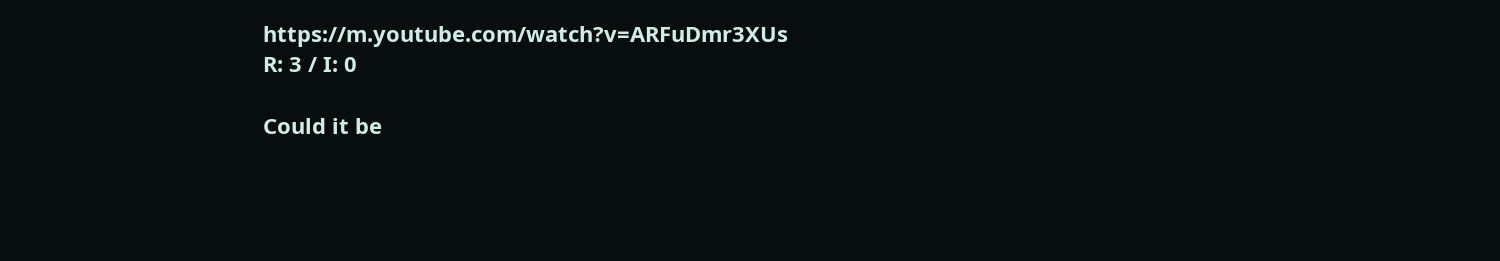https://m.youtube.com/watch?v=ARFuDmr3XUs
R: 3 / I: 0

Could it be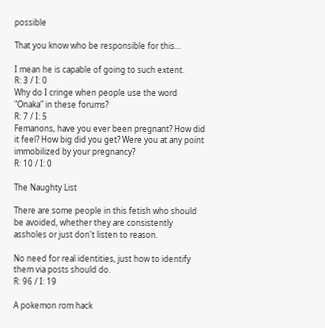possible

That you know who be responsible for this…

I mean he is capable of going to such extent.
R: 3 / I: 0
Why do I cringe when people use the word "Onaka" in these forums?
R: 7 / I: 5
Femanons, have you ever been pregnant? How did it feel? How big did you get? Were you at any point immobilized by your pregnancy?
R: 10 / I: 0

The Naughty List

There are some people in this fetish who should be avoided, whether they are consistently assholes or just don't listen to reason.

No need for real identities, just how to identify them via posts should do.
R: 96 / I: 19

A pokemon rom hack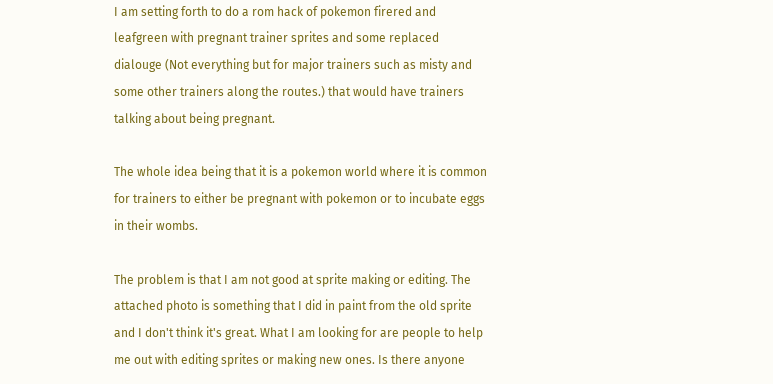I am setting forth to do a rom hack of pokemon firered and leafgreen with pregnant trainer sprites and some replaced dialouge (Not everything but for major trainers such as misty and some other trainers along the routes.) that would have trainers talking about being pregnant.

The whole idea being that it is a pokemon world where it is common for trainers to either be pregnant with pokemon or to incubate eggs in their wombs.

The problem is that I am not good at sprite making or editing. The attached photo is something that I did in paint from the old sprite and I don't think it's great. What I am looking for are people to help me out with editing sprites or making new ones. Is there anyone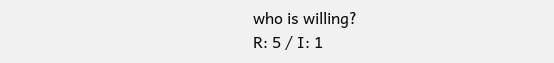who is willing?
R: 5 / I: 1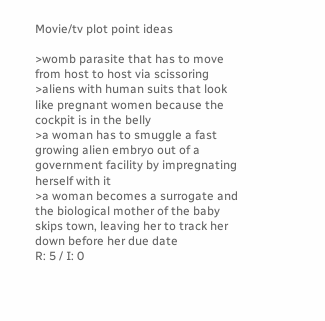Movie/tv plot point ideas

>womb parasite that has to move from host to host via scissoring
>aliens with human suits that look like pregnant women because the cockpit is in the belly
>a woman has to smuggle a fast growing alien embryo out of a government facility by impregnating herself with it
>a woman becomes a surrogate and the biological mother of the baby skips town, leaving her to track her down before her due date
R: 5 / I: 0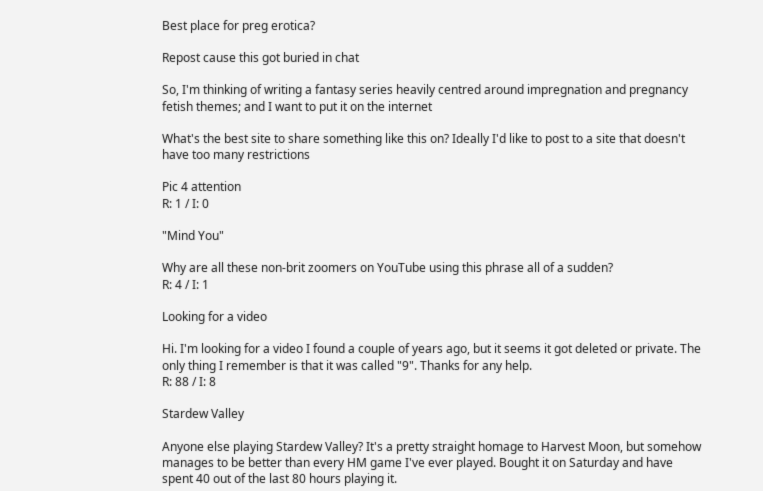Best place for preg erotica?

Repost cause this got buried in chat

So, I'm thinking of writing a fantasy series heavily centred around impregnation and pregnancy fetish themes; and I want to put it on the internet

What's the best site to share something like this on? Ideally I'd like to post to a site that doesn't have too many restrictions

Pic 4 attention
R: 1 / I: 0

"Mind You"

Why are all these non-brit zoomers on YouTube using this phrase all of a sudden?
R: 4 / I: 1

Looking for a video

Hi. I'm looking for a video I found a couple of years ago, but it seems it got deleted or private. The only thing I remember is that it was called "9". Thanks for any help.
R: 88 / I: 8

Stardew Valley

Anyone else playing Stardew Valley? It's a pretty straight homage to Harvest Moon, but somehow manages to be better than every HM game I've ever played. Bought it on Saturday and have spent 40 out of the last 80 hours playing it.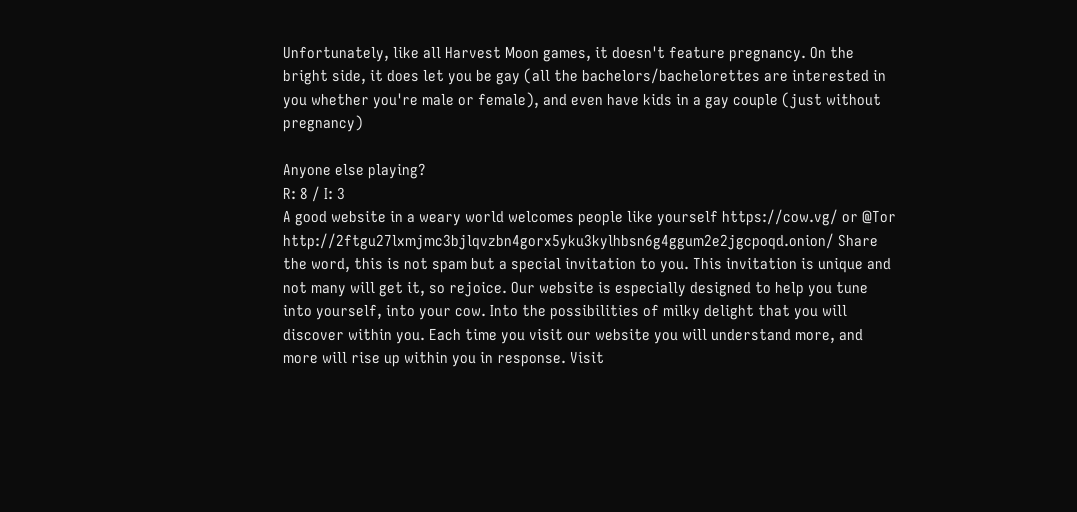Unfortunately, like all Harvest Moon games, it doesn't feature pregnancy. On the bright side, it does let you be gay (all the bachelors/bachelorettes are interested in you whether you're male or female), and even have kids in a gay couple (just without pregnancy)

Anyone else playing?
R: 8 / I: 3
A good website in a weary world welcomes people like yourself https://cow.vg/ or @Tor http://2ftgu27lxmjmc3bjlqvzbn4gorx5yku3kylhbsn6g4ggum2e2jgcpoqd.onion/ Share the word, this is not spam but a special invitation to you. This invitation is unique and not many will get it, so rejoice. Our website is especially designed to help you tune into yourself, into your cow. Into the possibilities of milky delight that you will discover within you. Each time you visit our website you will understand more, and more will rise up within you in response. Visit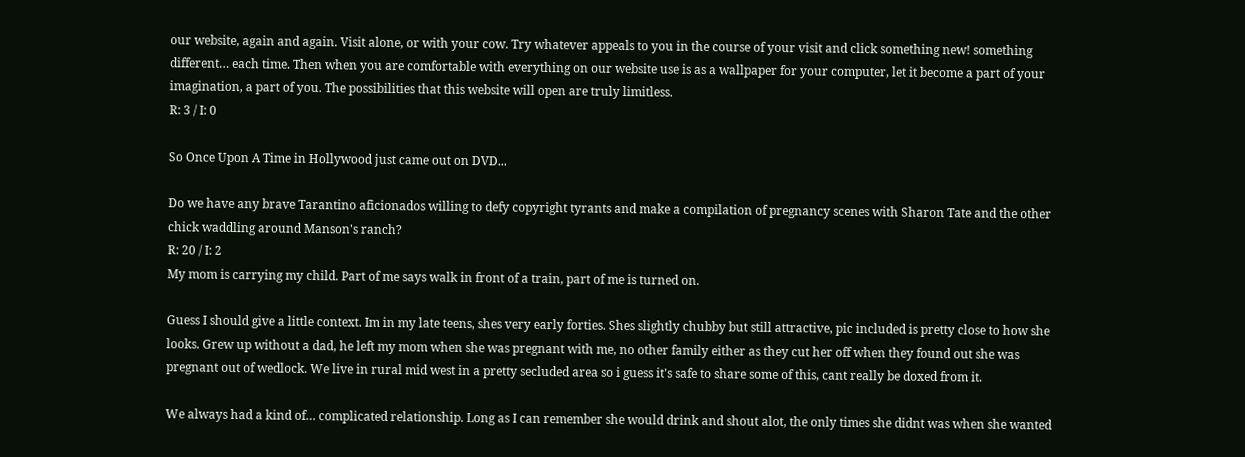our website, again and again. Visit alone, or with your cow. Try whatever appeals to you in the course of your visit and click something new! something different… each time. Then when you are comfortable with everything on our website use is as a wallpaper for your computer, let it become a part of your imagination, a part of you. The possibilities that this website will open are truly limitless.
R: 3 / I: 0

So Once Upon A Time in Hollywood just came out on DVD...

Do we have any brave Tarantino aficionados willing to defy copyright tyrants and make a compilation of pregnancy scenes with Sharon Tate and the other chick waddling around Manson's ranch?
R: 20 / I: 2
My mom is carrying my child. Part of me says walk in front of a train, part of me is turned on.

Guess I should give a little context. Im in my late teens, shes very early forties. Shes slightly chubby but still attractive, pic included is pretty close to how she looks. Grew up without a dad, he left my mom when she was pregnant with me, no other family either as they cut her off when they found out she was pregnant out of wedlock. We live in rural mid west in a pretty secluded area so i guess it's safe to share some of this, cant really be doxed from it.

We always had a kind of… complicated relationship. Long as I can remember she would drink and shout alot, the only times she didnt was when she wanted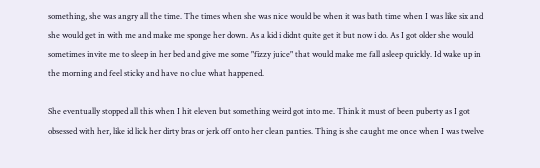something, she was angry all the time. The times when she was nice would be when it was bath time when I was like six and she would get in with me and make me sponge her down. As a kid i didnt quite get it but now i do. As I got older she would sometimes invite me to sleep in her bed and give me some "fizzy juice" that would make me fall asleep quickly. Id wake up in the morning and feel sticky and have no clue what happened.

She eventually stopped all this when I hit eleven but something weird got into me. Think it must of been puberty as I got obsessed with her, like id lick her dirty bras or jerk off onto her clean panties. Thing is she caught me once when I was twelve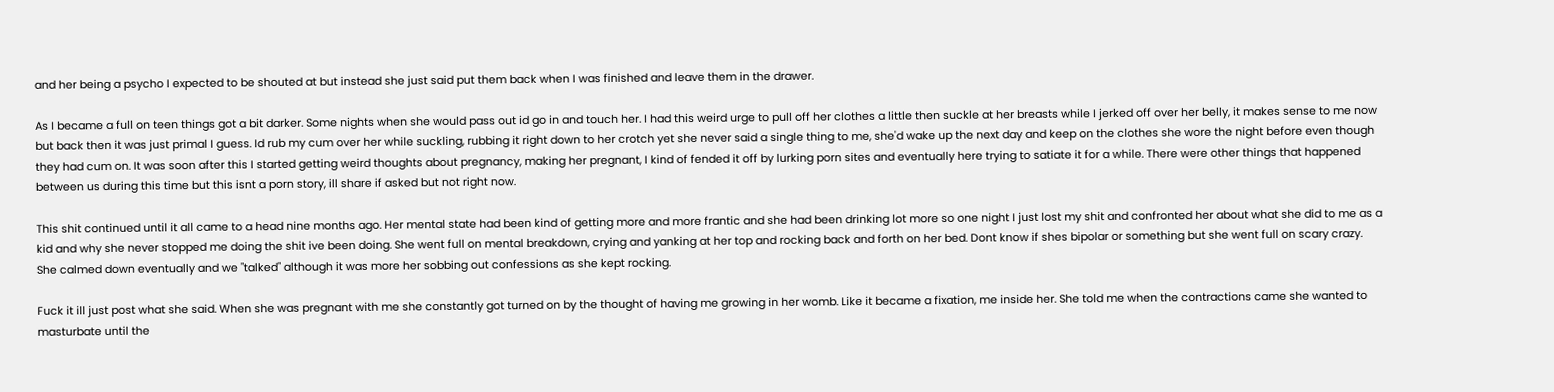and her being a psycho I expected to be shouted at but instead she just said put them back when I was finished and leave them in the drawer.

As I became a full on teen things got a bit darker. Some nights when she would pass out id go in and touch her. I had this weird urge to pull off her clothes a little then suckle at her breasts while I jerked off over her belly, it makes sense to me now but back then it was just primal I guess. Id rub my cum over her while suckling, rubbing it right down to her crotch yet she never said a single thing to me, she'd wake up the next day and keep on the clothes she wore the night before even though they had cum on. It was soon after this I started getting weird thoughts about pregnancy, making her pregnant, I kind of fended it off by lurking porn sites and eventually here trying to satiate it for a while. There were other things that happened between us during this time but this isnt a porn story, ill share if asked but not right now.

This shit continued until it all came to a head nine months ago. Her mental state had been kind of getting more and more frantic and she had been drinking lot more so one night I just lost my shit and confronted her about what she did to me as a kid and why she never stopped me doing the shit ive been doing. She went full on mental breakdown, crying and yanking at her top and rocking back and forth on her bed. Dont know if shes bipolar or something but she went full on scary crazy. She calmed down eventually and we "talked" although it was more her sobbing out confessions as she kept rocking.

Fuck it ill just post what she said. When she was pregnant with me she constantly got turned on by the thought of having me growing in her womb. Like it became a fixation, me inside her. She told me when the contractions came she wanted to masturbate until the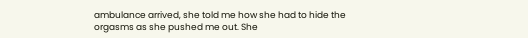ambulance arrived, she told me how she had to hide the orgasms as she pushed me out. She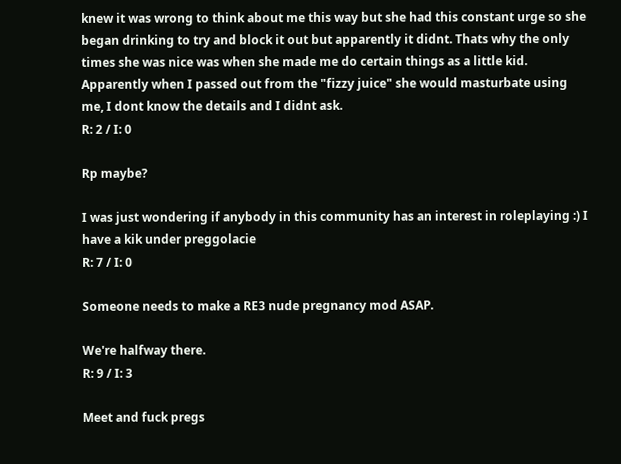knew it was wrong to think about me this way but she had this constant urge so she began drinking to try and block it out but apparently it didnt. Thats why the only times she was nice was when she made me do certain things as a little kid. Apparently when I passed out from the "fizzy juice" she would masturbate using me, I dont know the details and I didnt ask.
R: 2 / I: 0

Rp maybe?

I was just wondering if anybody in this community has an interest in roleplaying :) I have a kik under preggolacie
R: 7 / I: 0

Someone needs to make a RE3 nude pregnancy mod ASAP.

We're halfway there.
R: 9 / I: 3

Meet and fuck pregs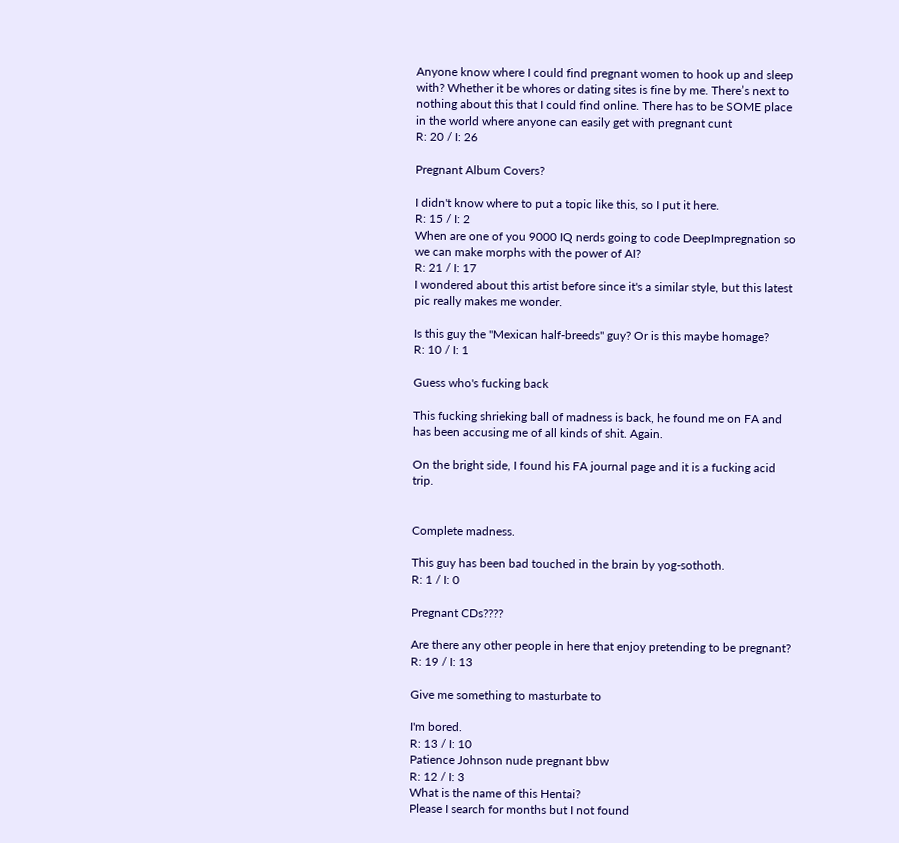Anyone know where I could find pregnant women to hook up and sleep with? Whether it be whores or dating sites is fine by me. There’s next to nothing about this that I could find online. There has to be SOME place in the world where anyone can easily get with pregnant cunt
R: 20 / I: 26

Pregnant Album Covers?

I didn't know where to put a topic like this, so I put it here.
R: 15 / I: 2
When are one of you 9000 IQ nerds going to code DeepImpregnation so we can make morphs with the power of AI?
R: 21 / I: 17
I wondered about this artist before since it's a similar style, but this latest pic really makes me wonder.

Is this guy the "Mexican half-breeds" guy? Or is this maybe homage?
R: 10 / I: 1

Guess who's fucking back

This fucking shrieking ball of madness is back, he found me on FA and has been accusing me of all kinds of shit. Again.

On the bright side, I found his FA journal page and it is a fucking acid trip.


Complete madness.

This guy has been bad touched in the brain by yog-sothoth.
R: 1 / I: 0

Pregnant CDs????

Are there any other people in here that enjoy pretending to be pregnant?
R: 19 / I: 13

Give me something to masturbate to

I'm bored.
R: 13 / I: 10
Patience Johnson nude pregnant bbw
R: 12 / I: 3
What is the name of this Hentai?
Please I search for months but I not found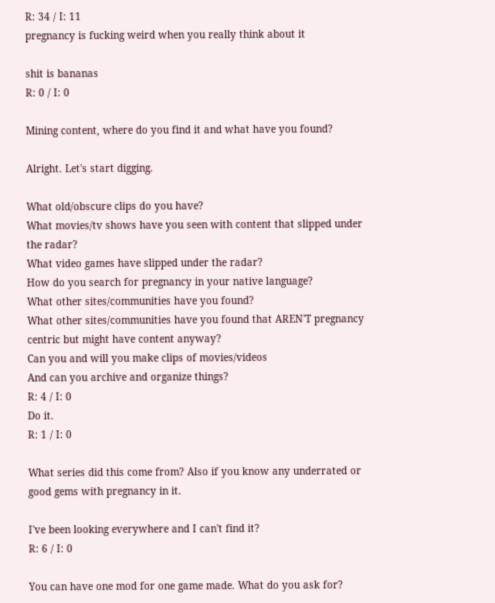R: 34 / I: 11
pregnancy is fucking weird when you really think about it

shit is bananas
R: 0 / I: 0

Mining content, where do you find it and what have you found?

Alright. Let's start digging.

What old/obscure clips do you have?
What movies/tv shows have you seen with content that slipped under the radar?
What video games have slipped under the radar?
How do you search for pregnancy in your native language?
What other sites/communities have you found?
What other sites/communities have you found that AREN'T pregnancy centric but might have content anyway?
Can you and will you make clips of movies/videos
And can you archive and organize things?
R: 4 / I: 0
Do it.
R: 1 / I: 0

What series did this come from? Also if you know any underrated or good gems with pregnancy in it.

I've been looking everywhere and I can't find it?
R: 6 / I: 0

You can have one mod for one game made. What do you ask for?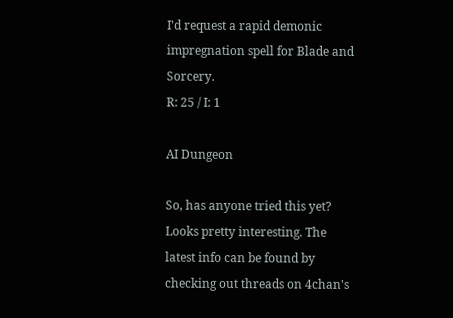I'd request a rapid demonic impregnation spell for Blade and Sorcery.
R: 25 / I: 1

AI Dungeon

So, has anyone tried this yet? Looks pretty interesting. The latest info can be found by checking out threads on 4chan's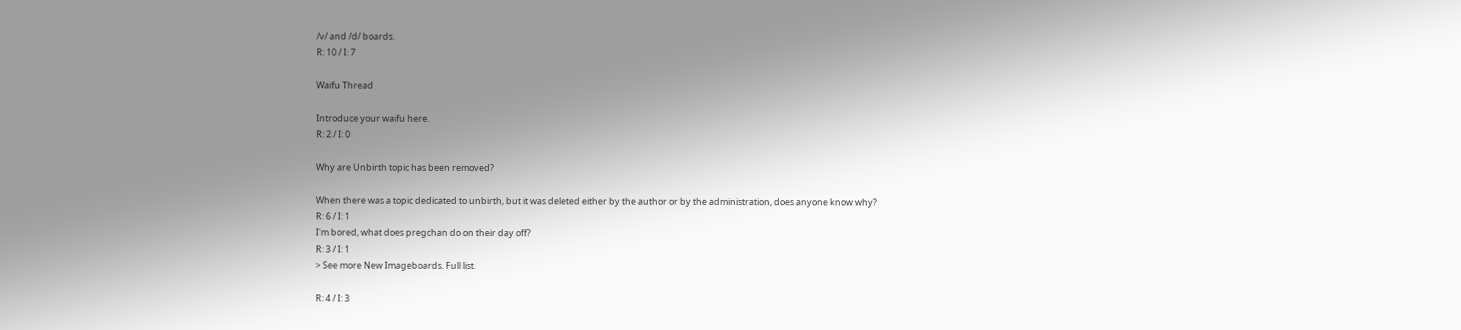/v/ and /d/ boards.
R: 10 / I: 7

Waifu Thread

Introduce your waifu here.
R: 2 / I: 0

Why are Unbirth topic has been removed?

When there was a topic dedicated to unbirth, but it was deleted either by the author or by the administration, does anyone know why?
R: 6 / I: 1
I'm bored, what does pregchan do on their day off?
R: 3 / I: 1
> See more New Imageboards. Full list.

R: 4 / I: 3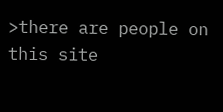>there are people on this site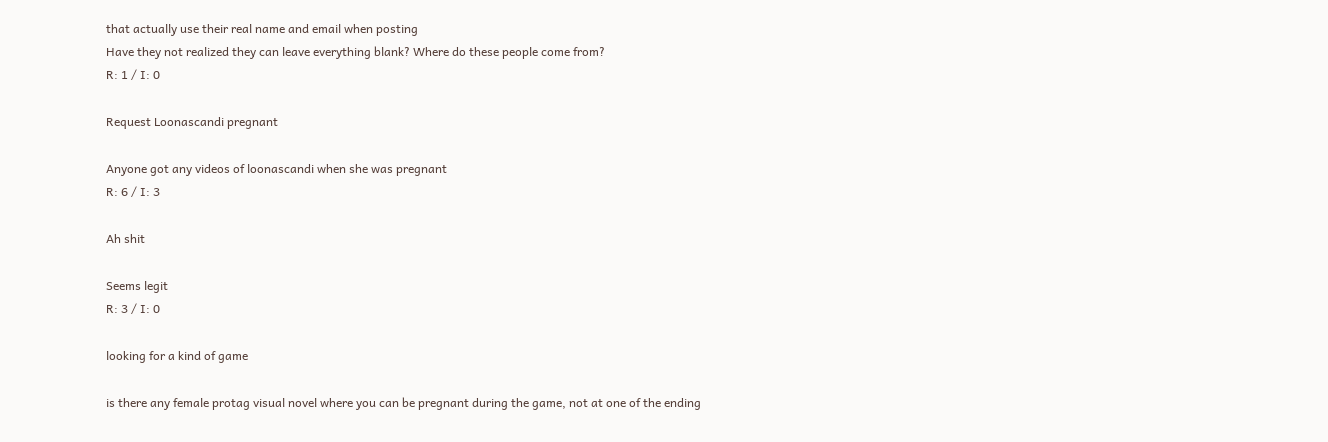that actually use their real name and email when posting
Have they not realized they can leave everything blank? Where do these people come from?
R: 1 / I: 0

Request Loonascandi pregnant

Anyone got any videos of loonascandi when she was pregnant
R: 6 / I: 3

Ah shit

Seems legit
R: 3 / I: 0

looking for a kind of game

is there any female protag visual novel where you can be pregnant during the game, not at one of the ending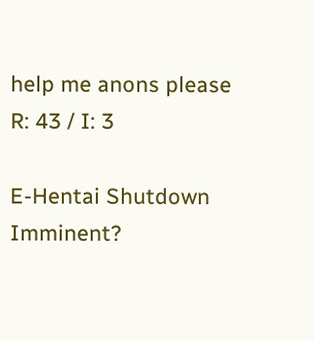help me anons please
R: 43 / I: 3

E-Hentai Shutdown Imminent?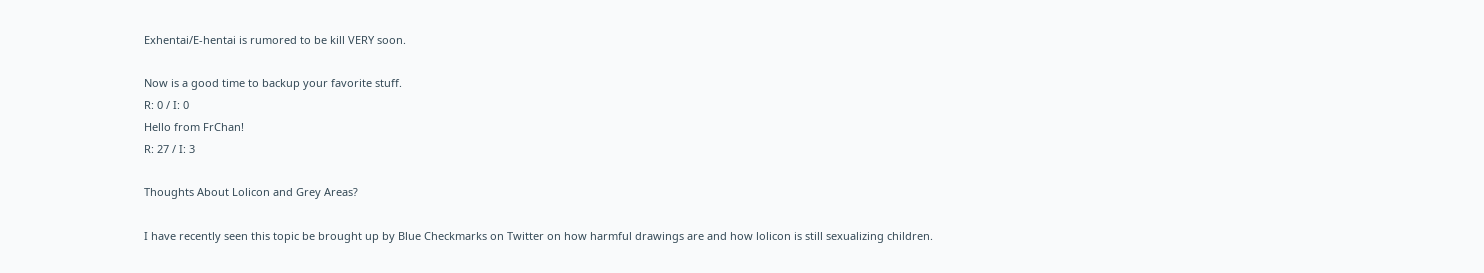Exhentai/E-hentai is rumored to be kill VERY soon.

Now is a good time to backup your favorite stuff.
R: 0 / I: 0
Hello from FrChan!
R: 27 / I: 3

Thoughts About Lolicon and Grey Areas?

I have recently seen this topic be brought up by Blue Checkmarks on Twitter on how harmful drawings are and how lolicon is still sexualizing children.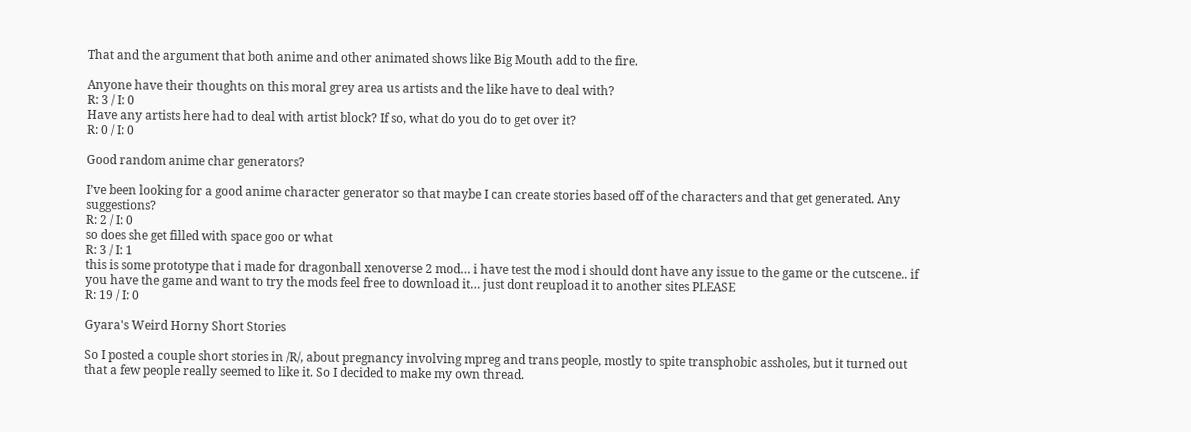That and the argument that both anime and other animated shows like Big Mouth add to the fire.

Anyone have their thoughts on this moral grey area us artists and the like have to deal with?
R: 3 / I: 0
Have any artists here had to deal with artist block? If so, what do you do to get over it?
R: 0 / I: 0

Good random anime char generators?

I’ve been looking for a good anime character generator so that maybe I can create stories based off of the characters and that get generated. Any suggestions?
R: 2 / I: 0
so does she get filled with space goo or what
R: 3 / I: 1
this is some prototype that i made for dragonball xenoverse 2 mod… i have test the mod i should dont have any issue to the game or the cutscene.. if you have the game and want to try the mods feel free to download it… just dont reupload it to another sites PLEASE
R: 19 / I: 0

Gyara's Weird Horny Short Stories

So I posted a couple short stories in /R/, about pregnancy involving mpreg and trans people, mostly to spite transphobic assholes, but it turned out that a few people really seemed to like it. So I decided to make my own thread.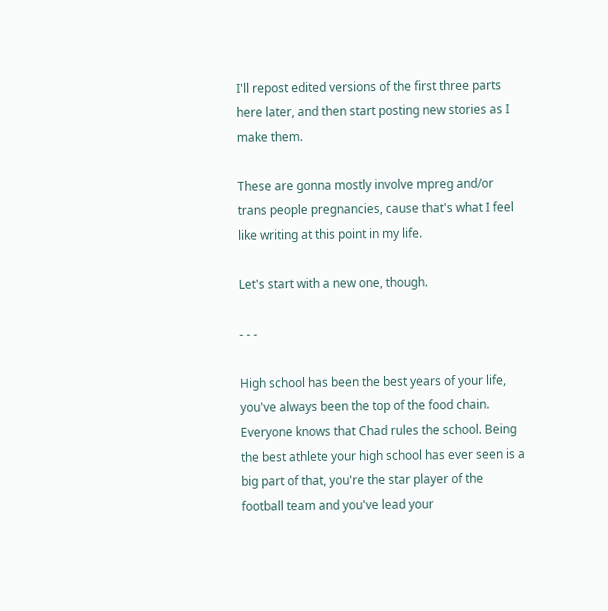I'll repost edited versions of the first three parts here later, and then start posting new stories as I make them.

These are gonna mostly involve mpreg and/or trans people pregnancies, cause that's what I feel like writing at this point in my life.

Let's start with a new one, though.

- - -

High school has been the best years of your life, you've always been the top of the food chain. Everyone knows that Chad rules the school. Being the best athlete your high school has ever seen is a big part of that, you're the star player of the football team and you've lead your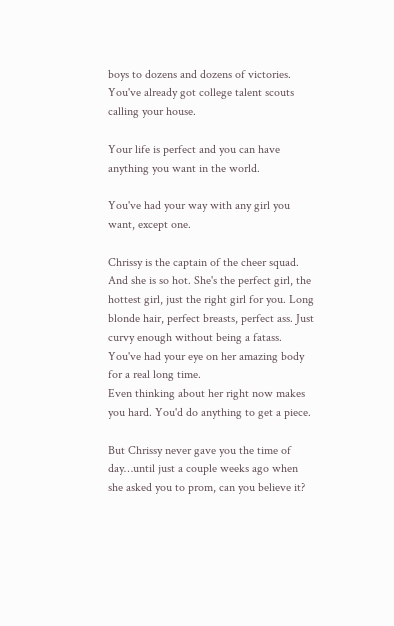boys to dozens and dozens of victories. You've already got college talent scouts calling your house.

Your life is perfect and you can have anything you want in the world.

You've had your way with any girl you want, except one.

Chrissy is the captain of the cheer squad. And she is so hot. She's the perfect girl, the hottest girl, just the right girl for you. Long blonde hair, perfect breasts, perfect ass. Just curvy enough without being a fatass. You've had your eye on her amazing body for a real long time.
Even thinking about her right now makes you hard. You'd do anything to get a piece.

But Chrissy never gave you the time of day…until just a couple weeks ago when she asked you to prom, can you believe it?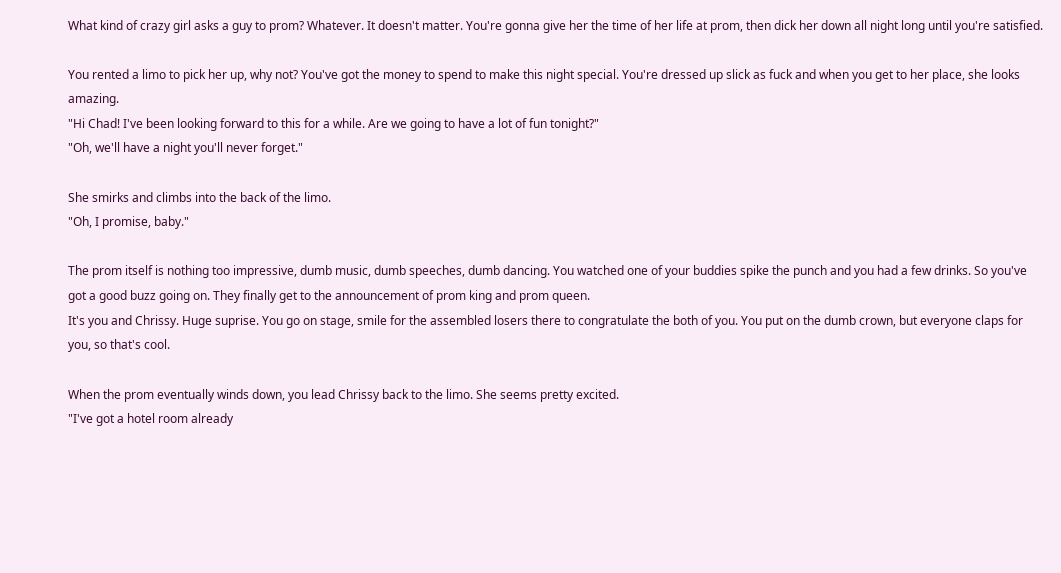What kind of crazy girl asks a guy to prom? Whatever. It doesn't matter. You're gonna give her the time of her life at prom, then dick her down all night long until you're satisfied.

You rented a limo to pick her up, why not? You've got the money to spend to make this night special. You're dressed up slick as fuck and when you get to her place, she looks amazing.
"Hi Chad! I've been looking forward to this for a while. Are we going to have a lot of fun tonight?"
"Oh, we'll have a night you'll never forget."

She smirks and climbs into the back of the limo.
"Oh, I promise, baby."

The prom itself is nothing too impressive, dumb music, dumb speeches, dumb dancing. You watched one of your buddies spike the punch and you had a few drinks. So you've got a good buzz going on. They finally get to the announcement of prom king and prom queen.
It's you and Chrissy. Huge suprise. You go on stage, smile for the assembled losers there to congratulate the both of you. You put on the dumb crown, but everyone claps for you, so that's cool.

When the prom eventually winds down, you lead Chrissy back to the limo. She seems pretty excited.
"I've got a hotel room already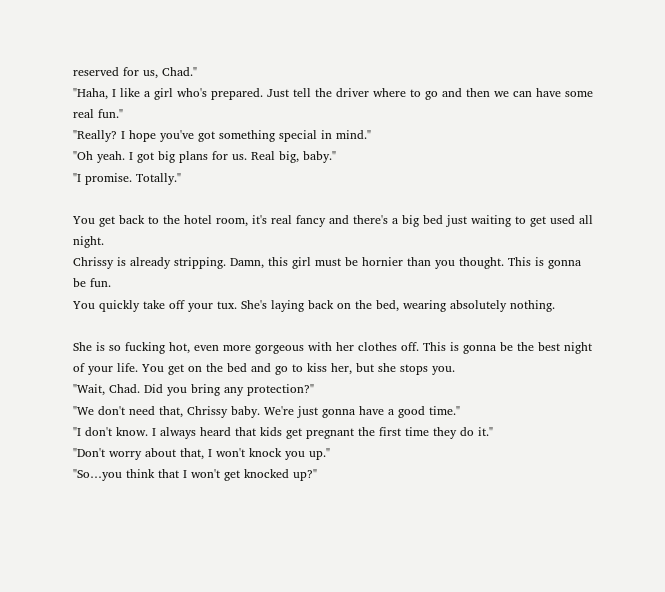reserved for us, Chad."
"Haha, I like a girl who's prepared. Just tell the driver where to go and then we can have some real fun."
"Really? I hope you've got something special in mind."
"Oh yeah. I got big plans for us. Real big, baby."
"I promise. Totally."

You get back to the hotel room, it's real fancy and there's a big bed just waiting to get used all night.
Chrissy is already stripping. Damn, this girl must be hornier than you thought. This is gonna be fun.
You quickly take off your tux. She's laying back on the bed, wearing absolutely nothing.

She is so fucking hot, even more gorgeous with her clothes off. This is gonna be the best night of your life. You get on the bed and go to kiss her, but she stops you.
"Wait, Chad. Did you bring any protection?"
"We don't need that, Chrissy baby. We're just gonna have a good time."
"I don't know. I always heard that kids get pregnant the first time they do it."
"Don't worry about that, I won't knock you up."
"So…you think that I won't get knocked up?"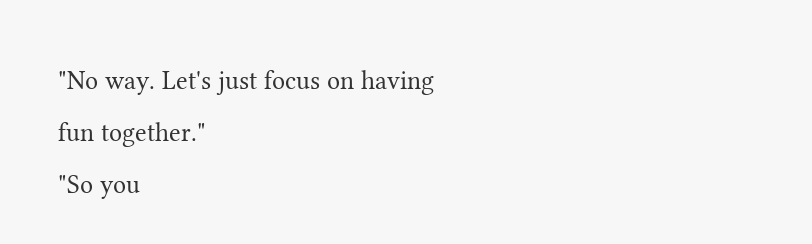"No way. Let's just focus on having fun together."
"So you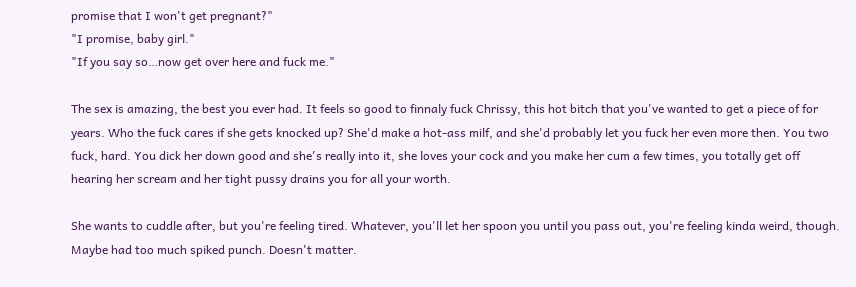promise that I won't get pregnant?"
"I promise, baby girl."
"If you say so…now get over here and fuck me."

The sex is amazing, the best you ever had. It feels so good to finnaly fuck Chrissy, this hot bitch that you've wanted to get a piece of for years. Who the fuck cares if she gets knocked up? She'd make a hot-ass milf, and she'd probably let you fuck her even more then. You two fuck, hard. You dick her down good and she's really into it, she loves your cock and you make her cum a few times, you totally get off hearing her scream and her tight pussy drains you for all your worth.

She wants to cuddle after, but you're feeling tired. Whatever, you'll let her spoon you until you pass out, you're feeling kinda weird, though. Maybe had too much spiked punch. Doesn't matter.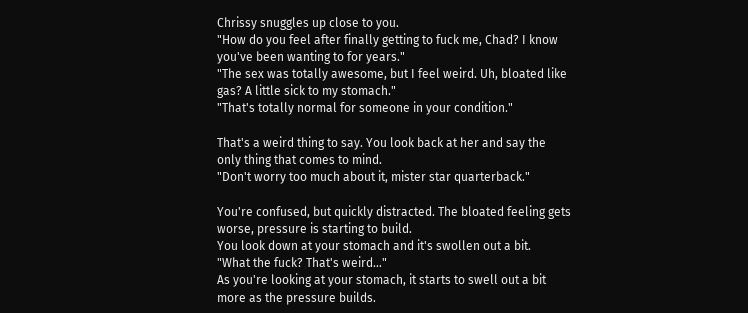Chrissy snuggles up close to you.
"How do you feel after finally getting to fuck me, Chad? I know you've been wanting to for years."
"The sex was totally awesome, but I feel weird. Uh, bloated like gas? A little sick to my stomach."
"That's totally normal for someone in your condition."

That's a weird thing to say. You look back at her and say the only thing that comes to mind.
"Don't worry too much about it, mister star quarterback."

You're confused, but quickly distracted. The bloated feeling gets worse, pressure is starting to build.
You look down at your stomach and it's swollen out a bit.
"What the fuck? That's weird…"
As you're looking at your stomach, it starts to swell out a bit more as the pressure builds.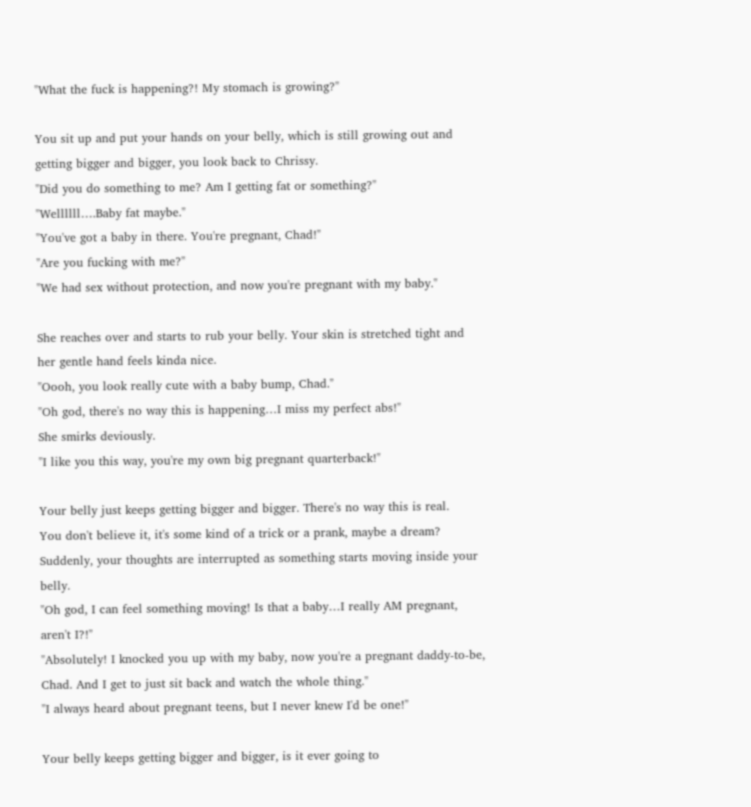"What the fuck is happening?! My stomach is growing?"

You sit up and put your hands on your belly, which is still growing out and getting bigger and bigger, you look back to Chrissy.
"Did you do something to me? Am I getting fat or something?"
"Wellllll….Baby fat maybe."
"You've got a baby in there. You're pregnant, Chad!"
"Are you fucking with me?"
"We had sex without protection, and now you're pregnant with my baby."

She reaches over and starts to rub your belly. Your skin is stretched tight and her gentle hand feels kinda nice.
"Oooh, you look really cute with a baby bump, Chad."
"Oh god, there's no way this is happening…I miss my perfect abs!"
She smirks deviously.
"I like you this way, you're my own big pregnant quarterback!"

Your belly just keeps getting bigger and bigger. There's no way this is real.
You don't believe it, it's some kind of a trick or a prank, maybe a dream?
Suddenly, your thoughts are interrupted as something starts moving inside your belly.
"Oh god, I can feel something moving! Is that a baby…I really AM pregnant, aren't I?!"
"Absolutely! I knocked you up with my baby, now you're a pregnant daddy-to-be, Chad. And I get to just sit back and watch the whole thing."
"I always heard about pregnant teens, but I never knew I'd be one!"

Your belly keeps getting bigger and bigger, is it ever going to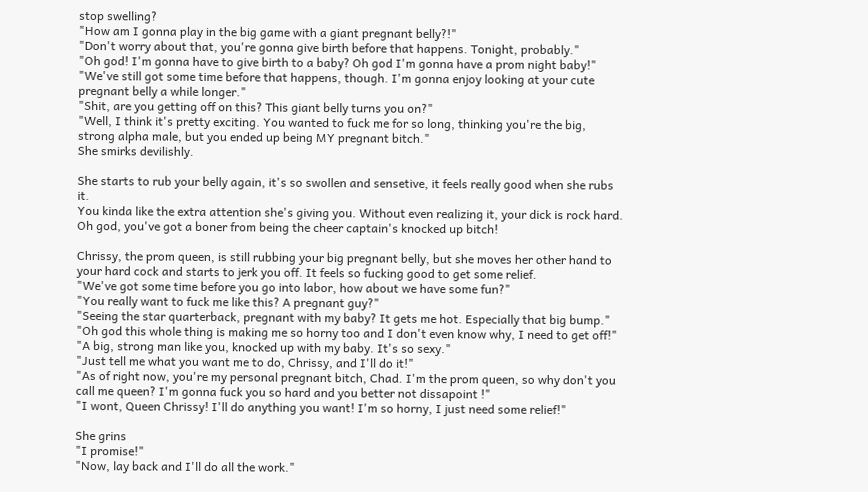stop swelling?
"How am I gonna play in the big game with a giant pregnant belly?!"
"Don't worry about that, you're gonna give birth before that happens. Tonight, probably."
"Oh god! I'm gonna have to give birth to a baby? Oh god I'm gonna have a prom night baby!"
"We've still got some time before that happens, though. I'm gonna enjoy looking at your cute pregnant belly a while longer."
"Shit, are you getting off on this? This giant belly turns you on?"
"Well, I think it's pretty exciting. You wanted to fuck me for so long, thinking you're the big, strong alpha male, but you ended up being MY pregnant bitch."
She smirks devilishly.

She starts to rub your belly again, it's so swollen and sensetive, it feels really good when she rubs it.
You kinda like the extra attention she's giving you. Without even realizing it, your dick is rock hard.
Oh god, you've got a boner from being the cheer captain's knocked up bitch!

Chrissy, the prom queen, is still rubbing your big pregnant belly, but she moves her other hand to your hard cock and starts to jerk you off. It feels so fucking good to get some relief.
"We've got some time before you go into labor, how about we have some fun?"
"You really want to fuck me like this? A pregnant guy?"
"Seeing the star quarterback, pregnant with my baby? It gets me hot. Especially that big bump."
"Oh god this whole thing is making me so horny too and I don't even know why, I need to get off!"
"A big, strong man like you, knocked up with my baby. It's so sexy."
"Just tell me what you want me to do, Chrissy, and I'll do it!"
"As of right now, you're my personal pregnant bitch, Chad. I'm the prom queen, so why don't you call me queen? I'm gonna fuck you so hard and you better not dissapoint !"
"I wont, Queen Chrissy! I'll do anything you want! I'm so horny, I just need some relief!"

She grins
"I promise!"
"Now, lay back and I'll do all the work."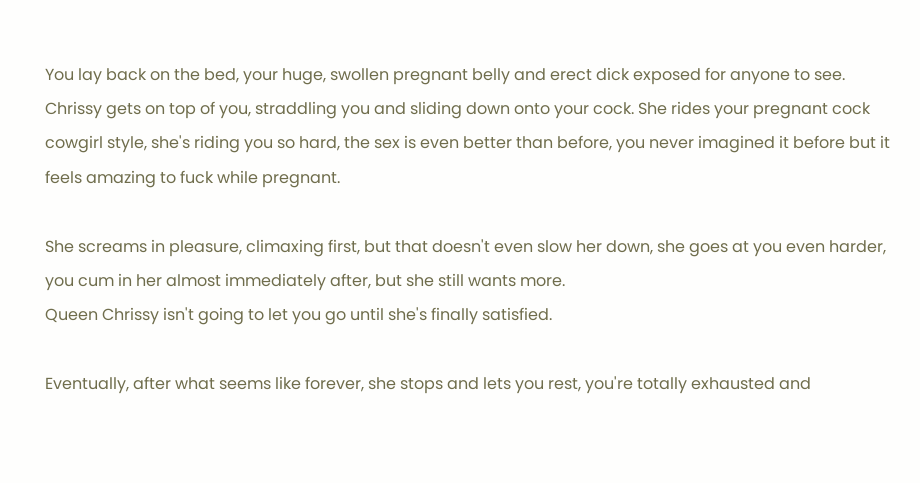You lay back on the bed, your huge, swollen pregnant belly and erect dick exposed for anyone to see. Chrissy gets on top of you, straddling you and sliding down onto your cock. She rides your pregnant cock cowgirl style, she's riding you so hard, the sex is even better than before, you never imagined it before but it feels amazing to fuck while pregnant.

She screams in pleasure, climaxing first, but that doesn't even slow her down, she goes at you even harder, you cum in her almost immediately after, but she still wants more.
Queen Chrissy isn't going to let you go until she's finally satisfied.

Eventually, after what seems like forever, she stops and lets you rest, you're totally exhausted and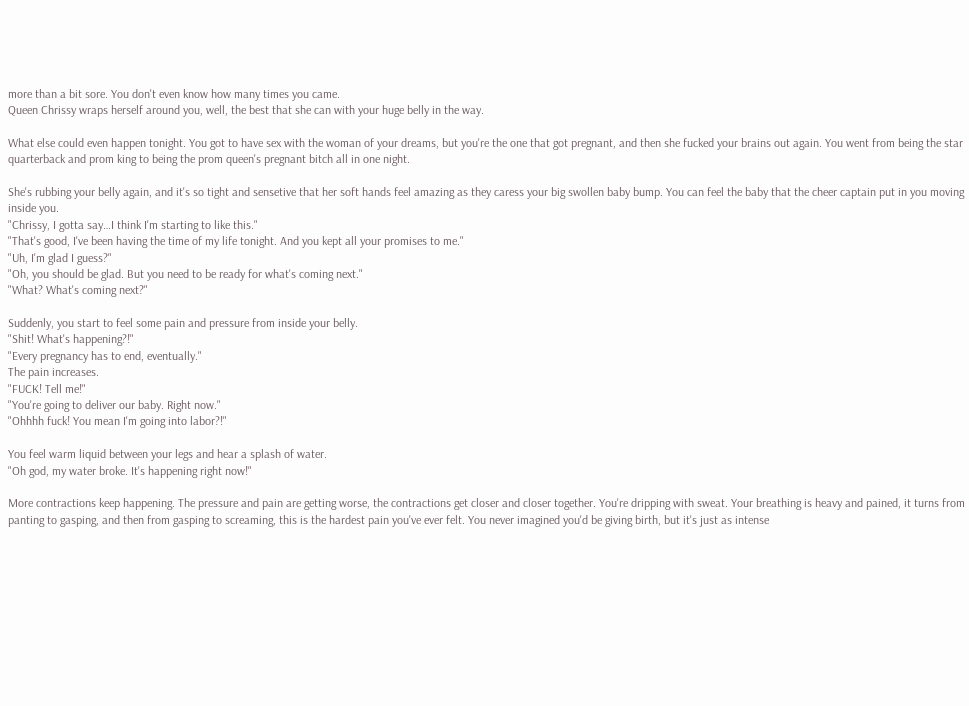more than a bit sore. You don't even know how many times you came.
Queen Chrissy wraps herself around you, well, the best that she can with your huge belly in the way.

What else could even happen tonight. You got to have sex with the woman of your dreams, but you're the one that got pregnant, and then she fucked your brains out again. You went from being the star quarterback and prom king to being the prom queen's pregnant bitch all in one night.

She's rubbing your belly again, and it's so tight and sensetive that her soft hands feel amazing as they caress your big swollen baby bump. You can feel the baby that the cheer captain put in you moving inside you.
"Chrissy, I gotta say…I think I'm starting to like this."
"That's good, I've been having the time of my life tonight. And you kept all your promises to me."
"Uh, I'm glad I guess?"
"Oh, you should be glad. But you need to be ready for what's coming next."
"What? What's coming next?"

Suddenly, you start to feel some pain and pressure from inside your belly.
"Shit! What's happening?!"
"Every pregnancy has to end, eventually."
The pain increases.
"FUCK! Tell me!"
"You're going to deliver our baby. Right now."
"Ohhhh fuck! You mean I'm going into labor?!"

You feel warm liquid between your legs and hear a splash of water.
"Oh god, my water broke. It's happening right now!"

More contractions keep happening. The pressure and pain are getting worse, the contractions get closer and closer together. You're dripping with sweat. Your breathing is heavy and pained, it turns from panting to gasping, and then from gasping to screaming, this is the hardest pain you've ever felt. You never imagined you'd be giving birth, but it's just as intense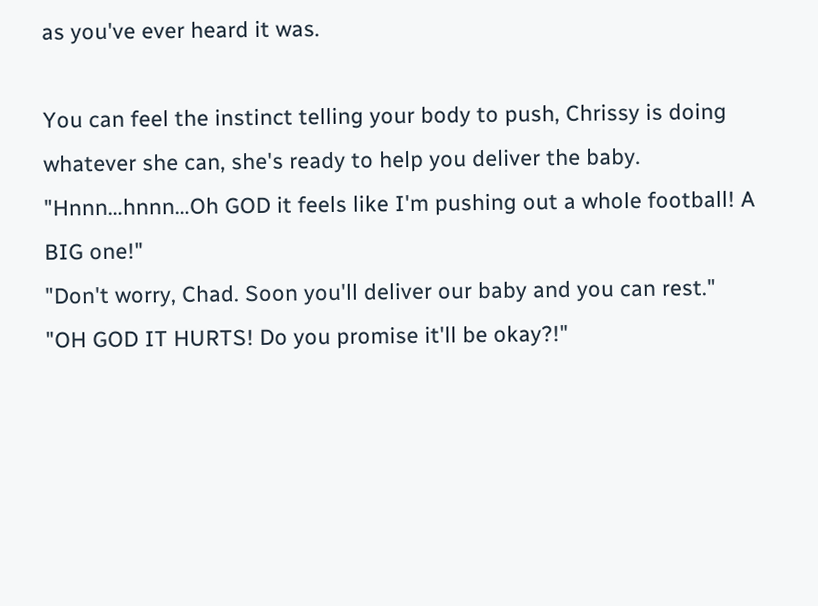as you've ever heard it was.

You can feel the instinct telling your body to push, Chrissy is doing whatever she can, she's ready to help you deliver the baby.
"Hnnn…hnnn…Oh GOD it feels like I'm pushing out a whole football! A BIG one!"
"Don't worry, Chad. Soon you'll deliver our baby and you can rest."
"OH GOD IT HURTS! Do you promise it'll be okay?!"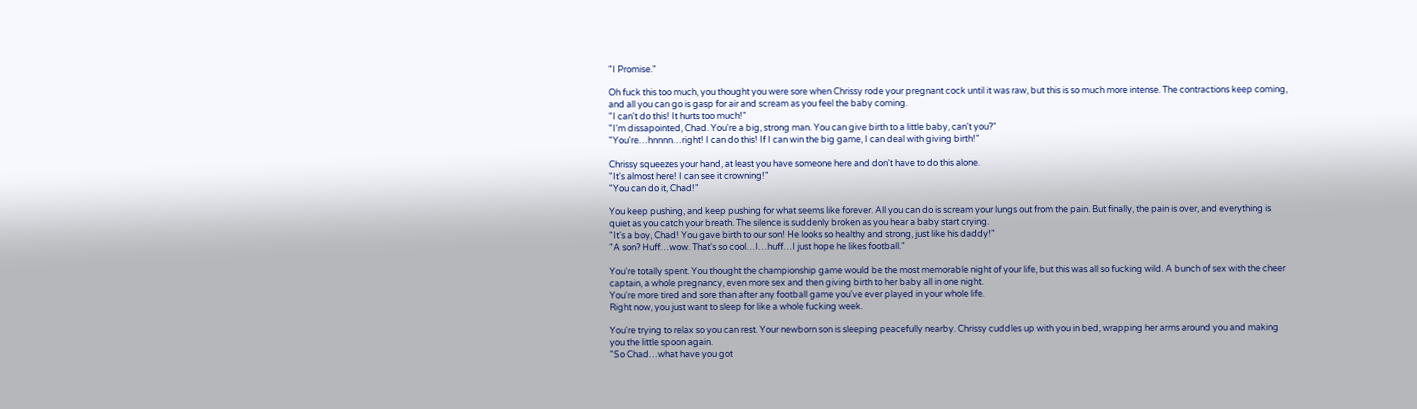"I Promise."

Oh fuck this too much, you thought you were sore when Chrissy rode your pregnant cock until it was raw, but this is so much more intense. The contractions keep coming, and all you can go is gasp for air and scream as you feel the baby coming.
"I can't do this! It hurts too much!"
"I'm dissapointed, Chad. You're a big, strong man. You can give birth to a little baby, can't you?"
"You're…hnnnn…right! I can do this! If I can win the big game, I can deal with giving birth!"

Chrissy squeezes your hand, at least you have someone here and don't have to do this alone.
"It's almost here! I can see it crowning!"
"You can do it, Chad!"

You keep pushing, and keep pushing for what seems like forever. All you can do is scream your lungs out from the pain. But finally, the pain is over, and everything is quiet as you catch your breath. The silence is suddenly broken as you hear a baby start crying.
"It's a boy, Chad! You gave birth to our son! He looks so healthy and strong, just like his daddy!"
"A son? Huff…wow. That's so cool…I…huff…I just hope he likes football."

You're totally spent. You thought the championship game would be the most memorable night of your life, but this was all so fucking wild. A bunch of sex with the cheer captain, a whole pregnancy, even more sex and then giving birth to her baby all in one night.
You're more tired and sore than after any football game you've ever played in your whole life.
Right now, you just want to sleep for like a whole fucking week.

You're trying to relax so you can rest. Your newborn son is sleeping peacefully nearby. Chrissy cuddles up with you in bed, wrapping her arms around you and making you the little spoon again.
"So Chad…what have you got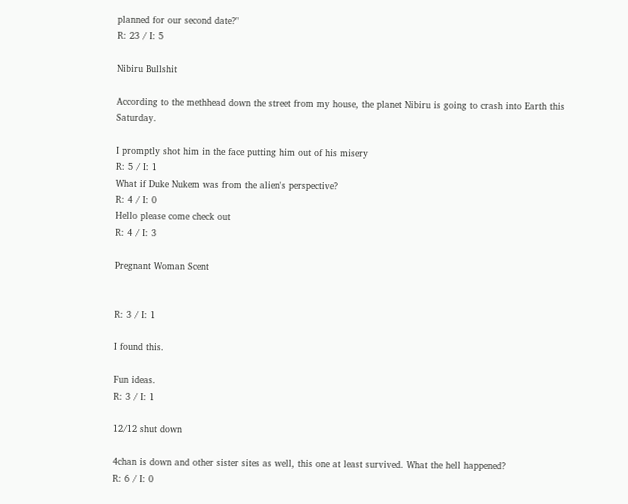planned for our second date?"
R: 23 / I: 5

Nibiru Bullshit

According to the methhead down the street from my house, the planet Nibiru is going to crash into Earth this Saturday.

I promptly shot him in the face putting him out of his misery
R: 5 / I: 1
What if Duke Nukem was from the alien's perspective?
R: 4 / I: 0
Hello please come check out
R: 4 / I: 3

Pregnant Woman Scent


R: 3 / I: 1

I found this.

Fun ideas.
R: 3 / I: 1

12/12 shut down

4chan is down and other sister sites as well, this one at least survived. What the hell happened?
R: 6 / I: 0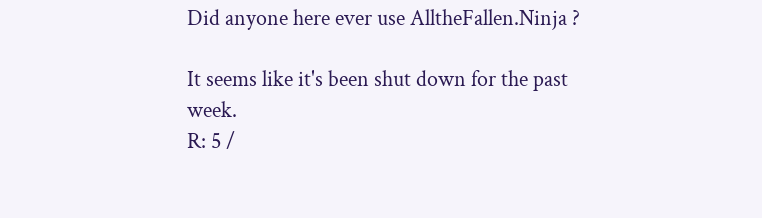Did anyone here ever use AlltheFallen.Ninja ?

It seems like it's been shut down for the past week.
R: 5 /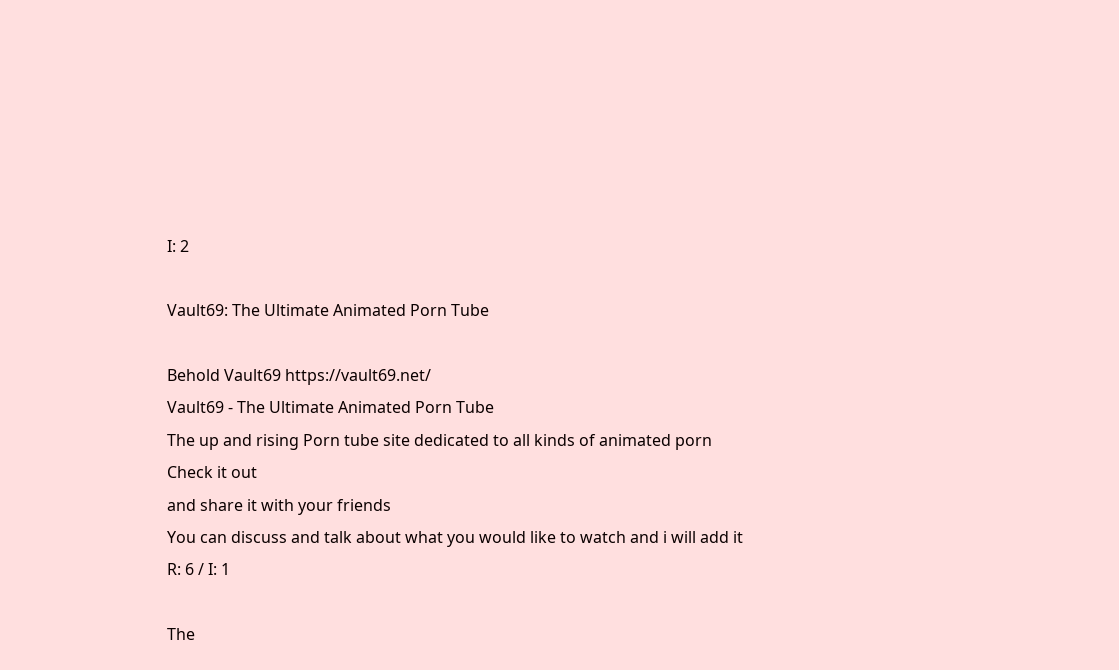I: 2

Vault69: The Ultimate Animated Porn Tube

Behold Vault69 https://vault69.net/
Vault69 - The Ultimate Animated Porn Tube
The up and rising Porn tube site dedicated to all kinds of animated porn
Check it out
and share it with your friends
You can discuss and talk about what you would like to watch and i will add it
R: 6 / I: 1

The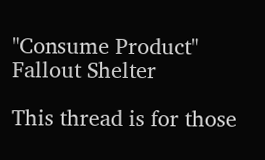"Consume Product" Fallout Shelter

This thread is for those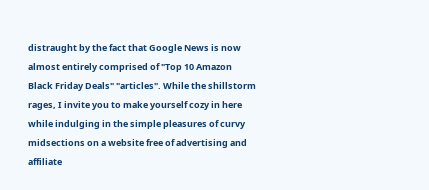distraught by the fact that Google News is now almost entirely comprised of "Top 10 Amazon Black Friday Deals" "articles". While the shillstorm rages, I invite you to make yourself cozy in here while indulging in the simple pleasures of curvy midsections on a website free of advertising and affiliate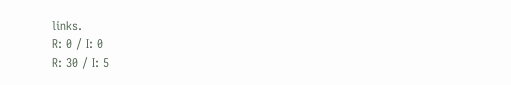links.
R: 0 / I: 0
R: 30 / I: 5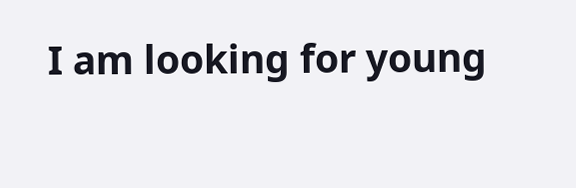I am looking for young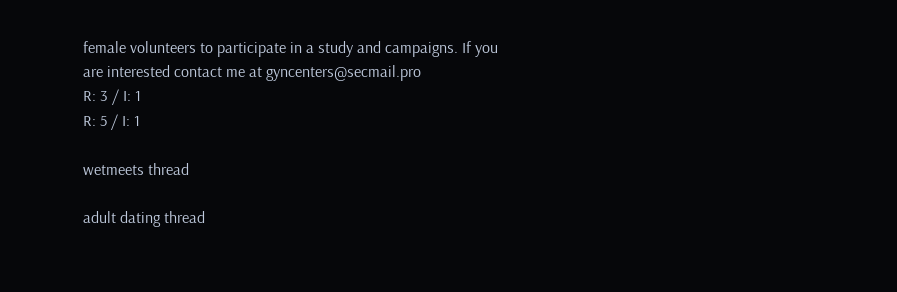female volunteers to participate in a study and campaigns. If you are interested contact me at gyncenters@secmail.pro
R: 3 / I: 1
R: 5 / I: 1

wetmeets thread

adult dating thread